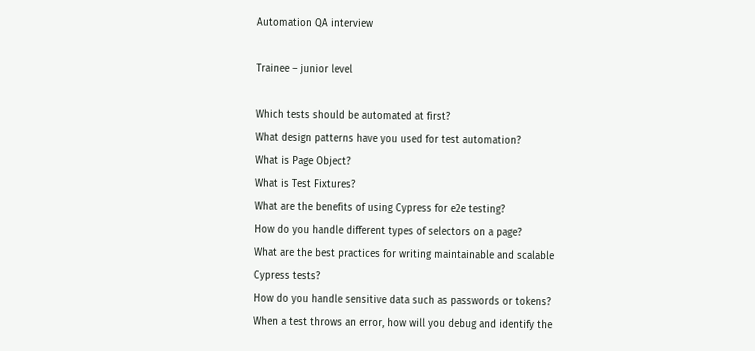Automation QA interview

Trainee – junior level

Which tests should be automated at first?
What design patterns have you used for test automation?
What is Page Object?
What is Test Fixtures?
What are the benefits of using Cypress for e2e testing?
How do you handle different types of selectors on a page?
What are the best practices for writing maintainable and scalable Cypress tests?
How do you handle sensitive data such as passwords or tokens?
When a test throws an error, how will you debug and identify the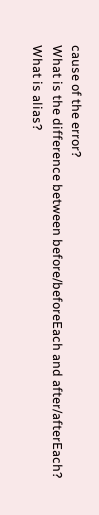cause of the error?
What is the difference between before/beforeEach and after/afterEach?
What is alias?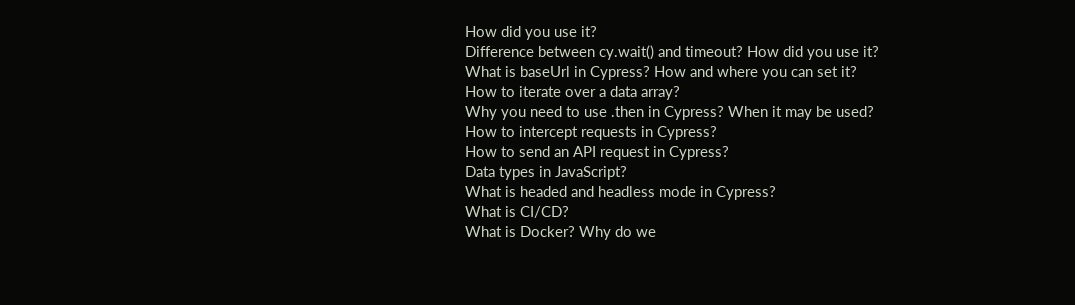How did you use it?
Difference between cy.wait() and timeout? How did you use it?
What is baseUrl in Cypress? How and where you can set it?
How to iterate over a data array?
Why you need to use .then in Cypress? When it may be used?
How to intercept requests in Cypress?
How to send an API request in Cypress?
Data types in JavaScript?
What is headed and headless mode in Cypress?
What is CI/CD?
What is Docker? Why do we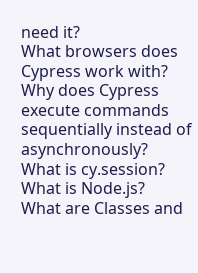need it?
What browsers does Cypress work with?
Why does Cypress execute commands sequentially instead of asynchronously?
What is cy.session?
What is Node.js?
What are Classes and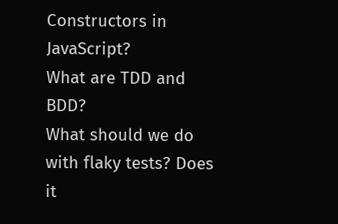Constructors in JavaScript?
What are TDD and BDD?
What should we do with flaky tests? Does it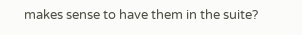makes sense to have them in the suite?